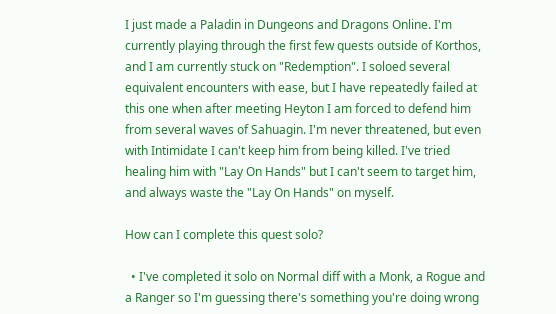I just made a Paladin in Dungeons and Dragons Online. I'm currently playing through the first few quests outside of Korthos, and I am currently stuck on "Redemption". I soloed several equivalent encounters with ease, but I have repeatedly failed at this one when after meeting Heyton I am forced to defend him from several waves of Sahuagin. I'm never threatened, but even with Intimidate I can't keep him from being killed. I've tried healing him with "Lay On Hands" but I can't seem to target him, and always waste the "Lay On Hands" on myself.

How can I complete this quest solo?

  • I've completed it solo on Normal diff with a Monk, a Rogue and a Ranger so I'm guessing there's something you're doing wrong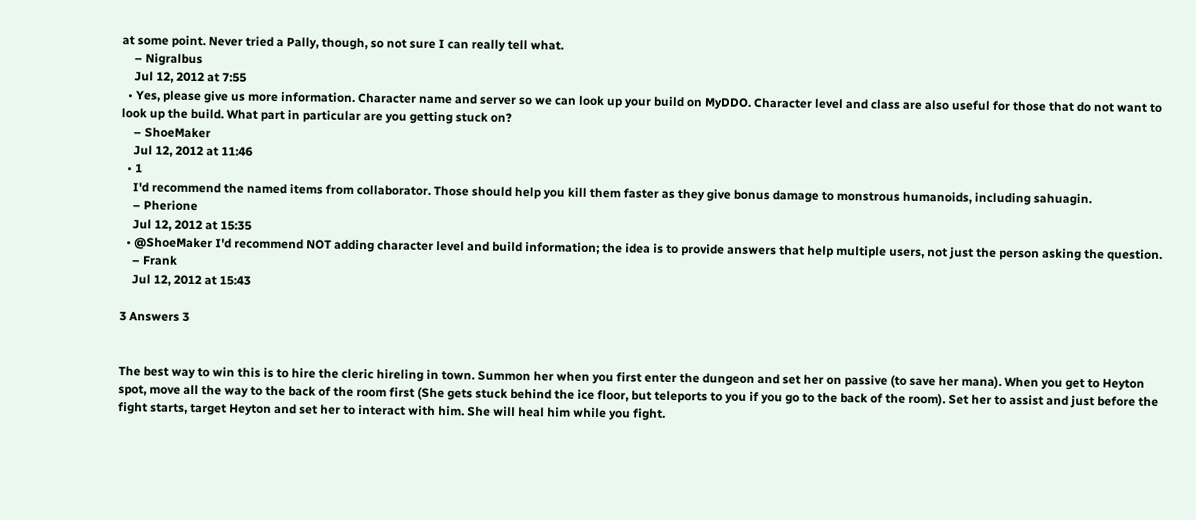at some point. Never tried a Pally, though, so not sure I can really tell what.
    – Nigralbus
    Jul 12, 2012 at 7:55
  • Yes, please give us more information. Character name and server so we can look up your build on MyDDO. Character level and class are also useful for those that do not want to look up the build. What part in particular are you getting stuck on?
    – ShoeMaker
    Jul 12, 2012 at 11:46
  • 1
    I'd recommend the named items from collaborator. Those should help you kill them faster as they give bonus damage to monstrous humanoids, including sahuagin.
    – Pherione
    Jul 12, 2012 at 15:35
  • @ShoeMaker I'd recommend NOT adding character level and build information; the idea is to provide answers that help multiple users, not just the person asking the question.
    – Frank
    Jul 12, 2012 at 15:43

3 Answers 3


The best way to win this is to hire the cleric hireling in town. Summon her when you first enter the dungeon and set her on passive (to save her mana). When you get to Heyton spot, move all the way to the back of the room first (She gets stuck behind the ice floor, but teleports to you if you go to the back of the room). Set her to assist and just before the fight starts, target Heyton and set her to interact with him. She will heal him while you fight.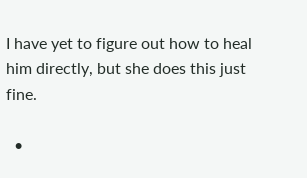I have yet to figure out how to heal him directly, but she does this just fine.

  •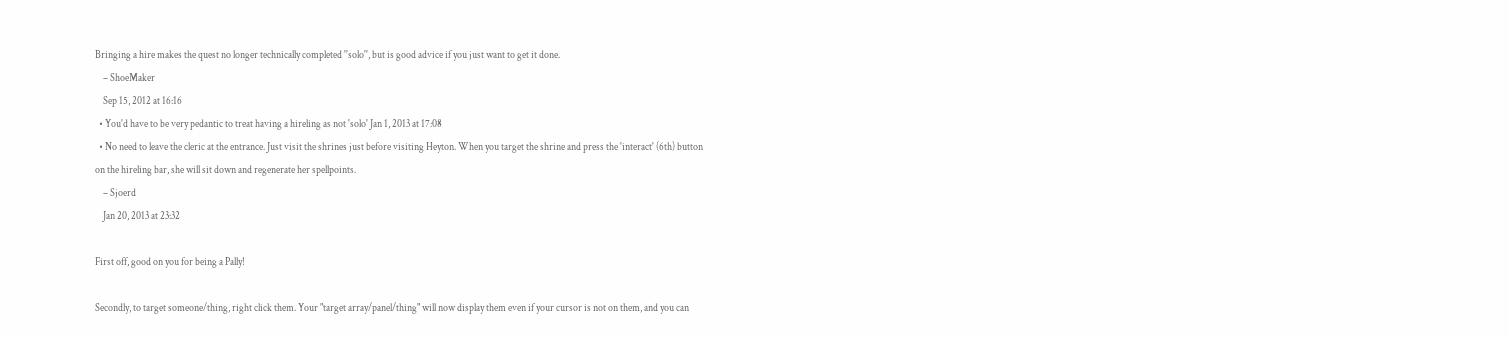Bringing a hire makes the quest no longer technically completed ''solo'', but is good advice if you just want to get it done.
    – ShoeMaker
    Sep 15, 2012 at 16:16
  • You'd have to be very pedantic to treat having a hireling as not 'solo' Jan 1, 2013 at 17:08
  • No need to leave the cleric at the entrance. Just visit the shrines just before visiting Heyton. When you target the shrine and press the 'interact' (6th) button on the hireling bar, she will sit down and regenerate her spellpoints.
    – Sjoerd
    Jan 20, 2013 at 23:32

First off, good on you for being a Pally!

Secondly, to target someone/thing, right click them. Your "target array/panel/thing" will now display them even if your cursor is not on them, and you can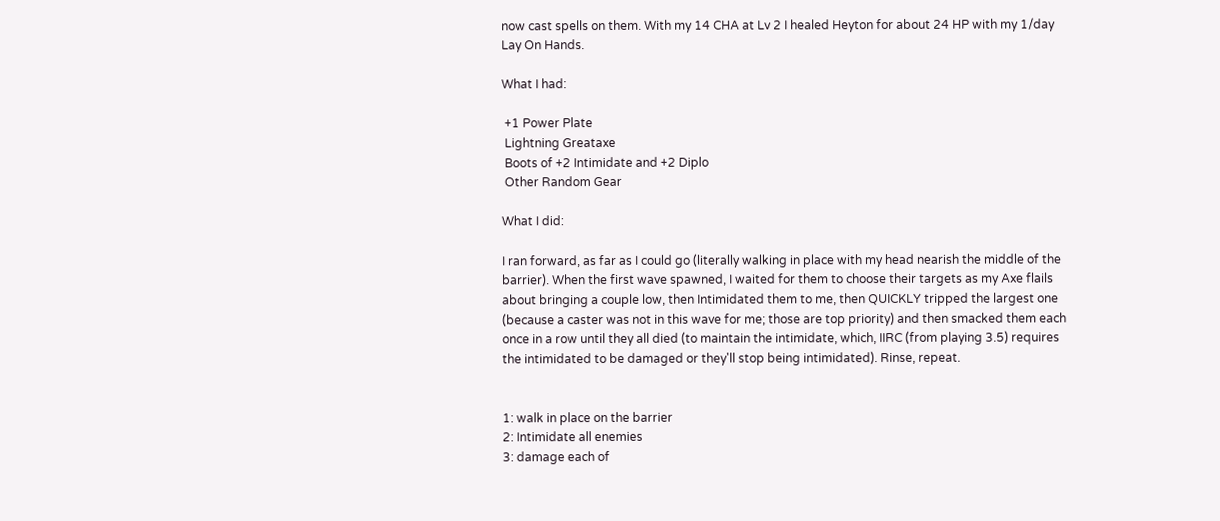now cast spells on them. With my 14 CHA at Lv 2 I healed Heyton for about 24 HP with my 1/day Lay On Hands.

What I had:

 +1 Power Plate
 Lightning Greataxe
 Boots of +2 Intimidate and +2 Diplo
 Other Random Gear

What I did:

I ran forward, as far as I could go (literally walking in place with my head nearish the middle of the barrier). When the first wave spawned, I waited for them to choose their targets as my Axe flails about bringing a couple low, then Intimidated them to me, then QUICKLY tripped the largest one (because a caster was not in this wave for me; those are top priority) and then smacked them each once in a row until they all died (to maintain the intimidate, which, IIRC (from playing 3.5) requires the intimidated to be damaged or they'll stop being intimidated). Rinse, repeat.


1: walk in place on the barrier
2: Intimidate all enemies
3: damage each of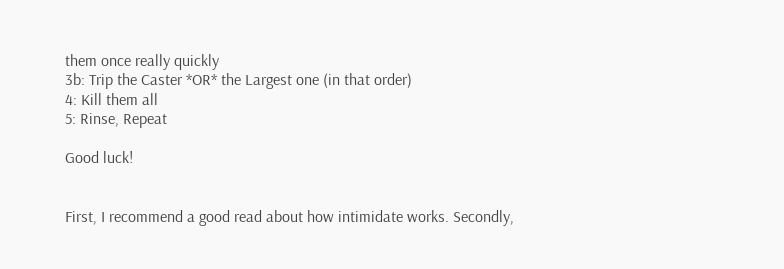them once really quickly
3b: Trip the Caster *OR* the Largest one (in that order)
4: Kill them all
5: Rinse, Repeat

Good luck!


First, I recommend a good read about how intimidate works. Secondly,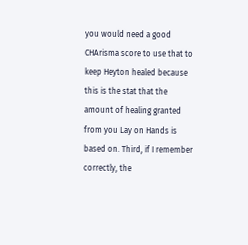you would need a good CHArisma score to use that to keep Heyton healed because this is the stat that the amount of healing granted from you Lay on Hands is based on. Third, if I remember correctly, the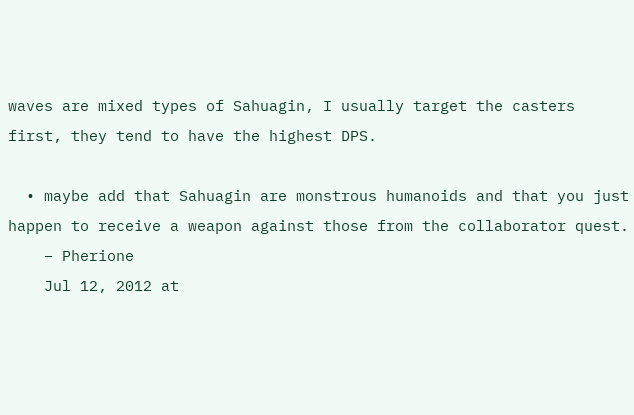waves are mixed types of Sahuagin, I usually target the casters first, they tend to have the highest DPS.

  • maybe add that Sahuagin are monstrous humanoids and that you just happen to receive a weapon against those from the collaborator quest.
    – Pherione
    Jul 12, 2012 at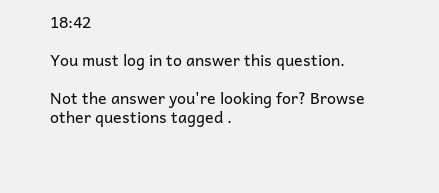18:42

You must log in to answer this question.

Not the answer you're looking for? Browse other questions tagged .